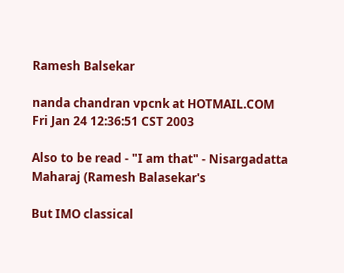Ramesh Balsekar

nanda chandran vpcnk at HOTMAIL.COM
Fri Jan 24 12:36:51 CST 2003

Also to be read - "I am that" - Nisargadatta Maharaj (Ramesh Balasekar's

But IMO classical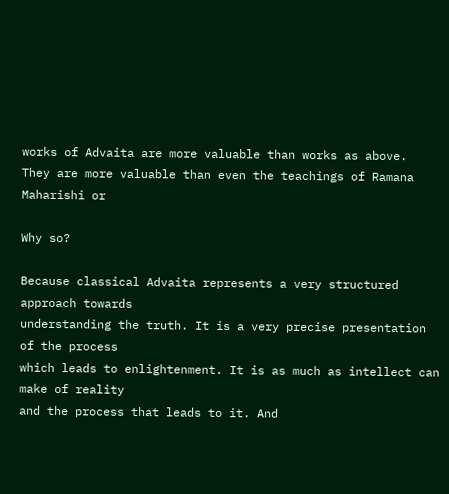works of Advaita are more valuable than works as above.
They are more valuable than even the teachings of Ramana Maharishi or

Why so?

Because classical Advaita represents a very structured approach towards
understanding the truth. It is a very precise presentation of the process
which leads to enlightenment. It is as much as intellect can make of reality
and the process that leads to it. And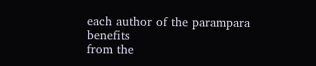each author of the parampara benefits
from the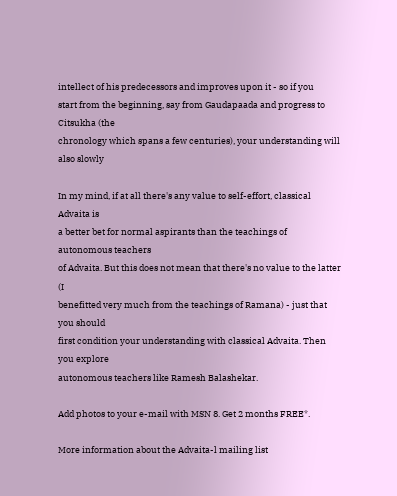intellect of his predecessors and improves upon it - so if you
start from the beginning, say from Gaudapaada and progress to Citsukha (the
chronology which spans a few centuries), your understanding will also slowly

In my mind, if at all there's any value to self-effort, classical Advaita is
a better bet for normal aspirants than the teachings of autonomous teachers
of Advaita. But this does not mean that there's no value to the latter (I
benefitted very much from the teachings of Ramana) - just that you should
first condition your understanding with classical Advaita. Then you explore
autonomous teachers like Ramesh Balashekar.

Add photos to your e-mail with MSN 8. Get 2 months FREE*.

More information about the Advaita-l mailing list